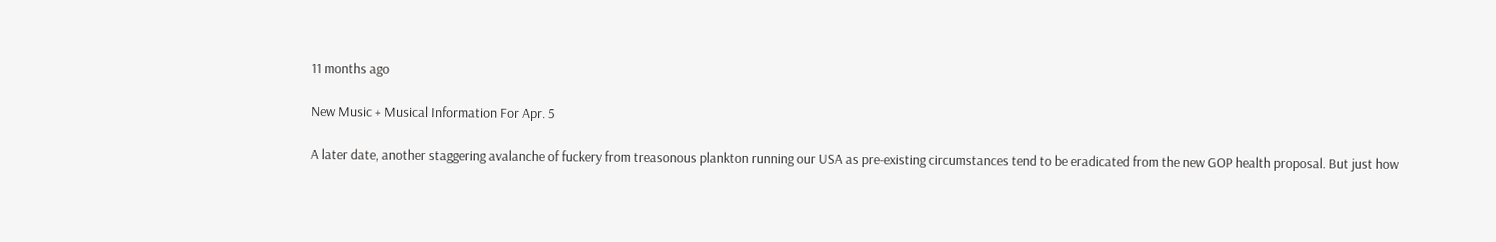11 months ago

New Music + Musical Information For Apr. 5

A later date, another staggering avalanche of fuckery from treasonous plankton running our USA as pre-existing circumstances tend to be eradicated from the new GOP health proposal. But just how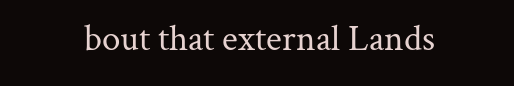bout that external Lands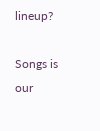lineup?

Songs is our